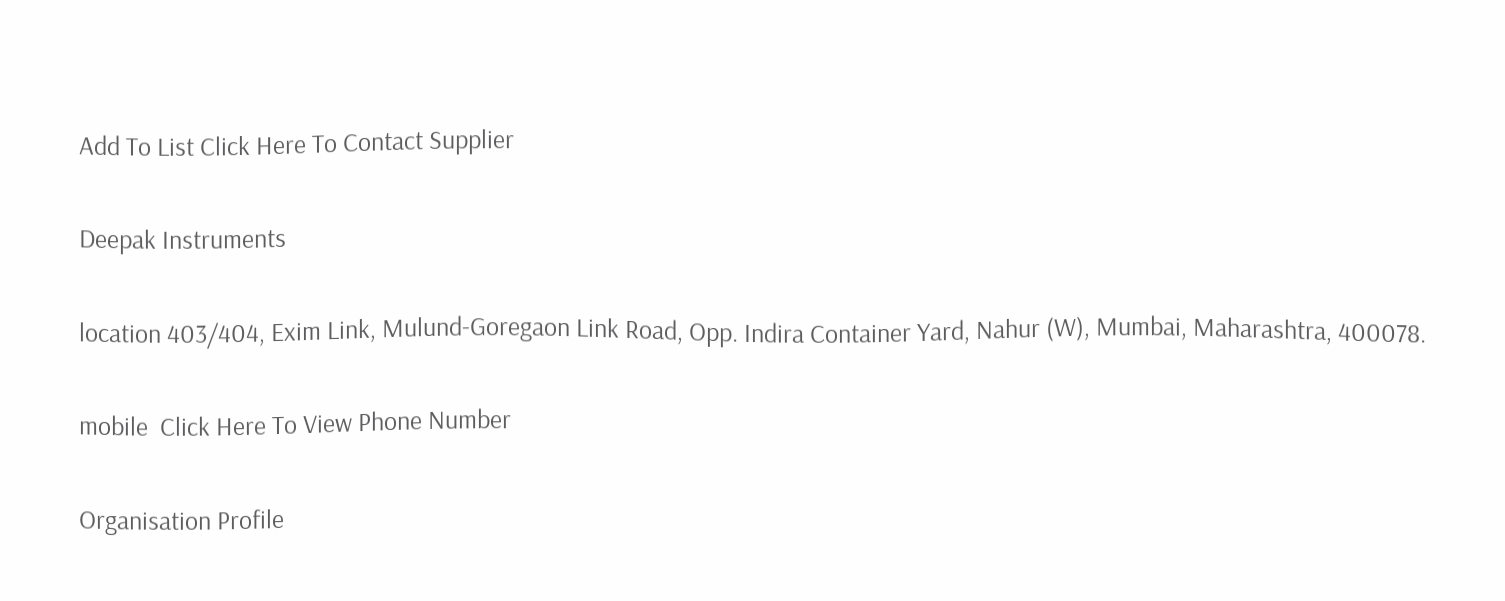Add To List Click Here To Contact Supplier

Deepak Instruments

location 403/404, Exim Link, Mulund-Goregaon Link Road, Opp. Indira Container Yard, Nahur (W), Mumbai, Maharashtra, 400078.

mobile  Click Here To View Phone Number

Organisation Profile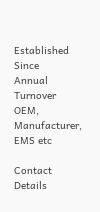Established Since
Annual Turnover
OEM, Manufacturer, EMS etc

Contact Details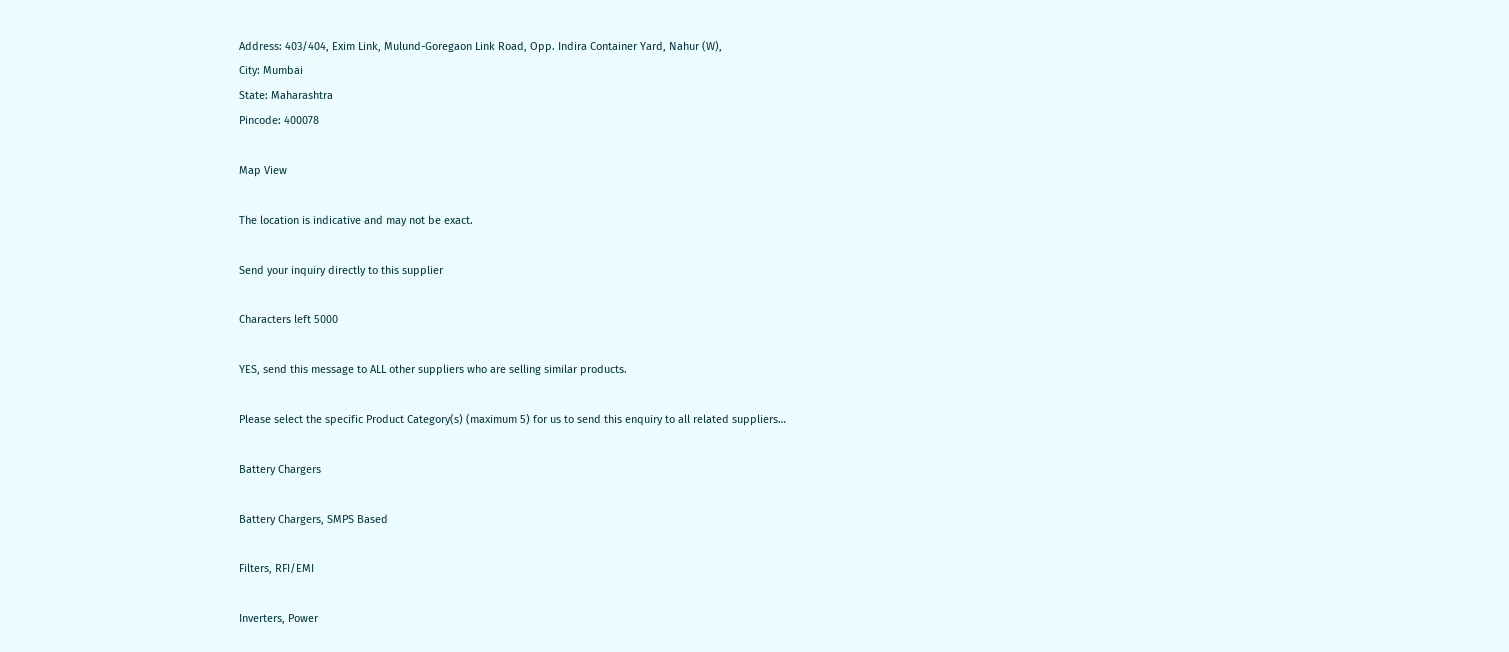Address: 403/404, Exim Link, Mulund-Goregaon Link Road, Opp. Indira Container Yard, Nahur (W),
City: Mumbai
State: Maharashtra
Pincode: 400078

Map View

The location is indicative and may not be exact.

Send your inquiry directly to this supplier

Characters left 5000

YES, send this message to ALL other suppliers who are selling similar products.

Please select the specific Product Category(s) (maximum 5) for us to send this enquiry to all related suppliers…

Battery Chargers

Battery Chargers, SMPS Based

Filters, RFI/EMI

Inverters, Power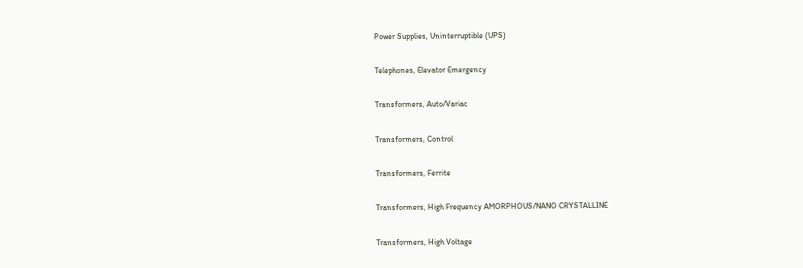Power Supplies, Uninterruptible (UPS)

Telephones, Elevator Emergency

Transformers, Auto/Variac

Transformers, Control

Transformers, Ferrite

Transformers, High Frequency AMORPHOUS/NANO CRYSTALLINE

Transformers, High Voltage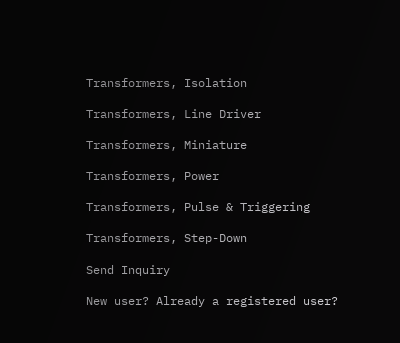Transformers, Isolation

Transformers, Line Driver

Transformers, Miniature

Transformers, Power

Transformers, Pulse & Triggering

Transformers, Step-Down

Send Inquiry

New user? Already a registered user?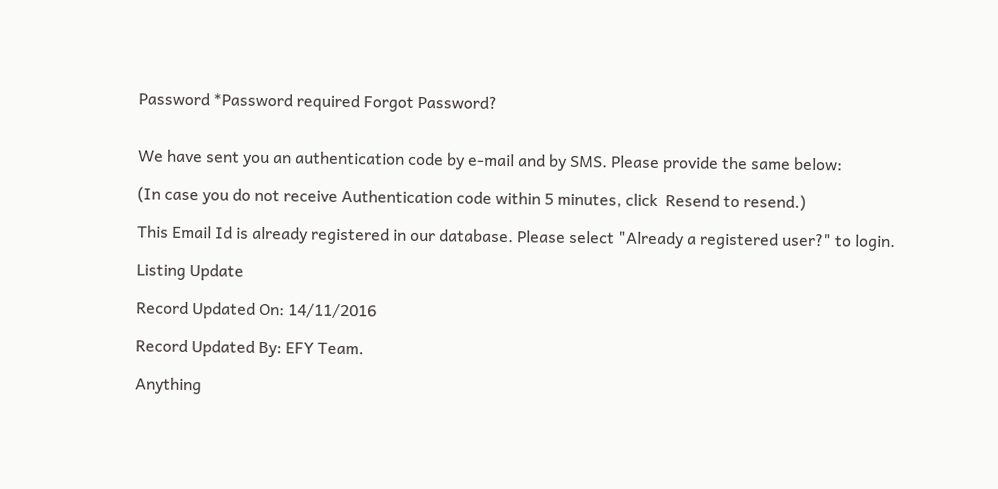Password *Password required Forgot Password?


We have sent you an authentication code by e-mail and by SMS. Please provide the same below:

(In case you do not receive Authentication code within 5 minutes, click  Resend to resend.)

This Email Id is already registered in our database. Please select "Already a registered user?" to login.

Listing Update

Record Updated On: 14/11/2016

Record Updated By: EFY Team.

Anything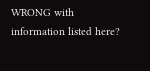WRONG with information listed here?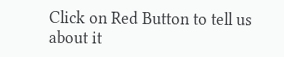Click on Red Button to tell us about it